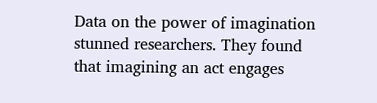Data on the power of imagination stunned researchers. They found that imagining an act engages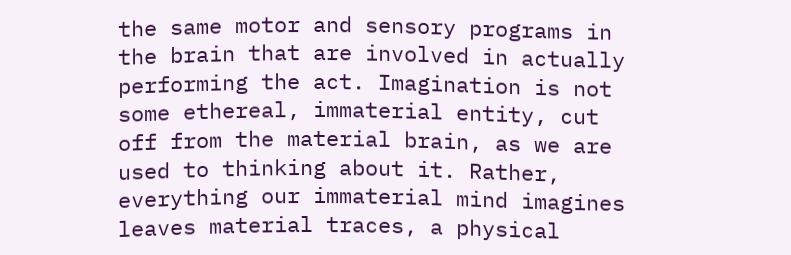the same motor and sensory programs in the brain that are involved in actually performing the act. Imagination is not some ethereal, immaterial entity, cut off from the material brain, as we are used to thinking about it. Rather, everything our immaterial mind imagines leaves material traces, a physical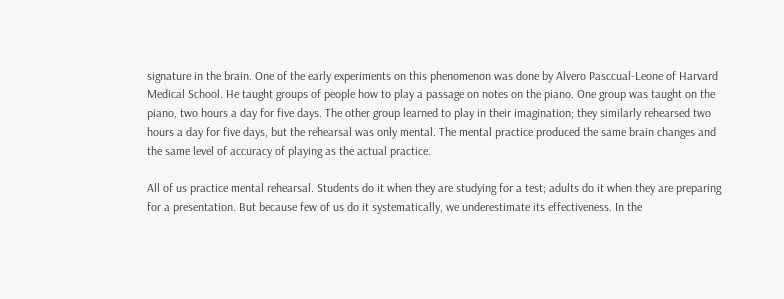signature in the brain. One of the early experiments on this phenomenon was done by Alvero Pasccual-Leone of Harvard Medical School. He taught groups of people how to play a passage on notes on the piano. One group was taught on the piano, two hours a day for five days. The other group learned to play in their imagination; they similarly rehearsed two hours a day for five days, but the rehearsal was only mental. The mental practice produced the same brain changes and the same level of accuracy of playing as the actual practice.

All of us practice mental rehearsal. Students do it when they are studying for a test; adults do it when they are preparing for a presentation. But because few of us do it systematically, we underestimate its effectiveness. In the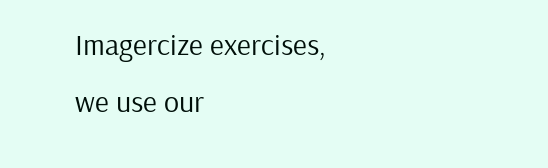Imagercize exercises, we use our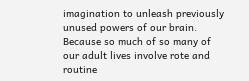imagination to unleash previously unused powers of our brain. Because so much of so many of our adult lives involve rote and routine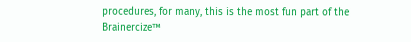procedures, for many, this is the most fun part of the Brainercize™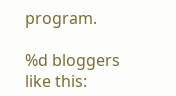program.

%d bloggers like this: